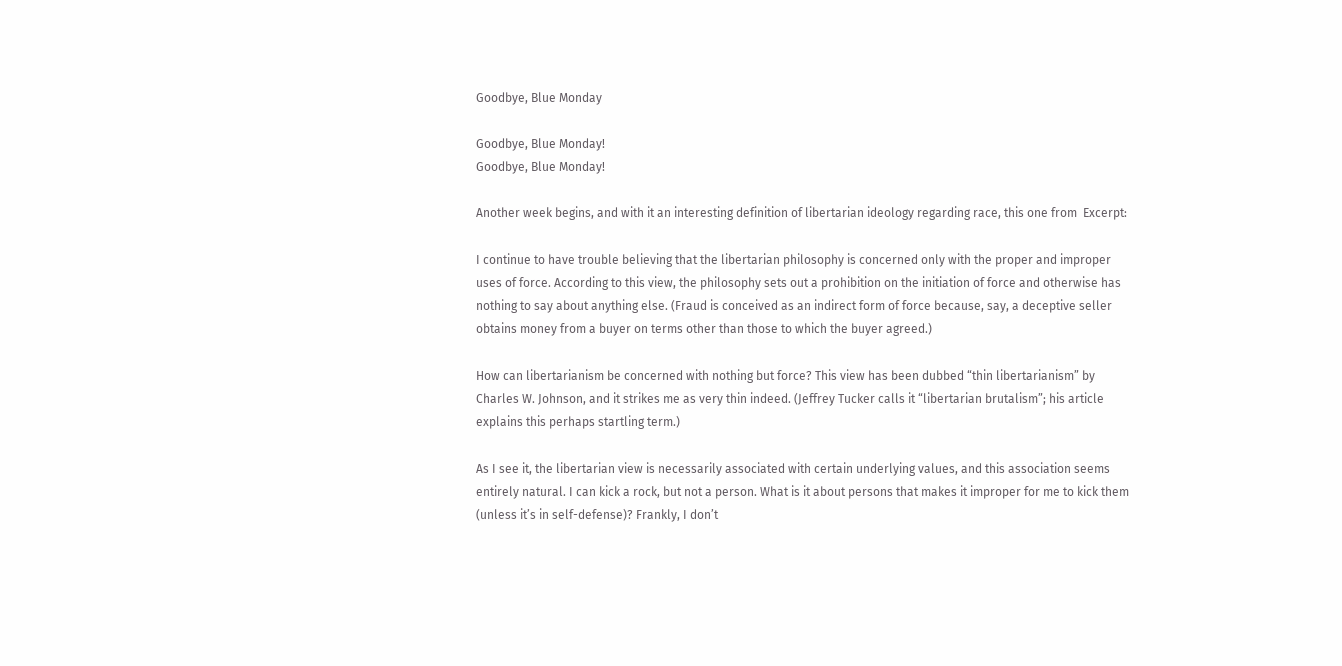Goodbye, Blue Monday

Goodbye, Blue Monday!
Goodbye, Blue Monday!

Another week begins, and with it an interesting definition of libertarian ideology regarding race, this one from  Excerpt:

I continue to have trouble believing that the libertarian philosophy is concerned only with the proper and improper uses of force. According to this view, the philosophy sets out a prohibition on the initiation of force and otherwise has nothing to say about anything else. (Fraud is conceived as an indirect form of force because, say, a deceptive seller obtains money from a buyer on terms other than those to which the buyer agreed.)

How can libertarianism be concerned with nothing but force? This view has been dubbed “thin libertarianism” by Charles W. Johnson, and it strikes me as very thin indeed. (Jeffrey Tucker calls it “libertarian brutalism”; his article explains this perhaps startling term.)

As I see it, the libertarian view is necessarily associated with certain underlying values, and this association seems entirely natural. I can kick a rock, but not a person. What is it about persons that makes it improper for me to kick them (unless it’s in self-defense)? Frankly, I don’t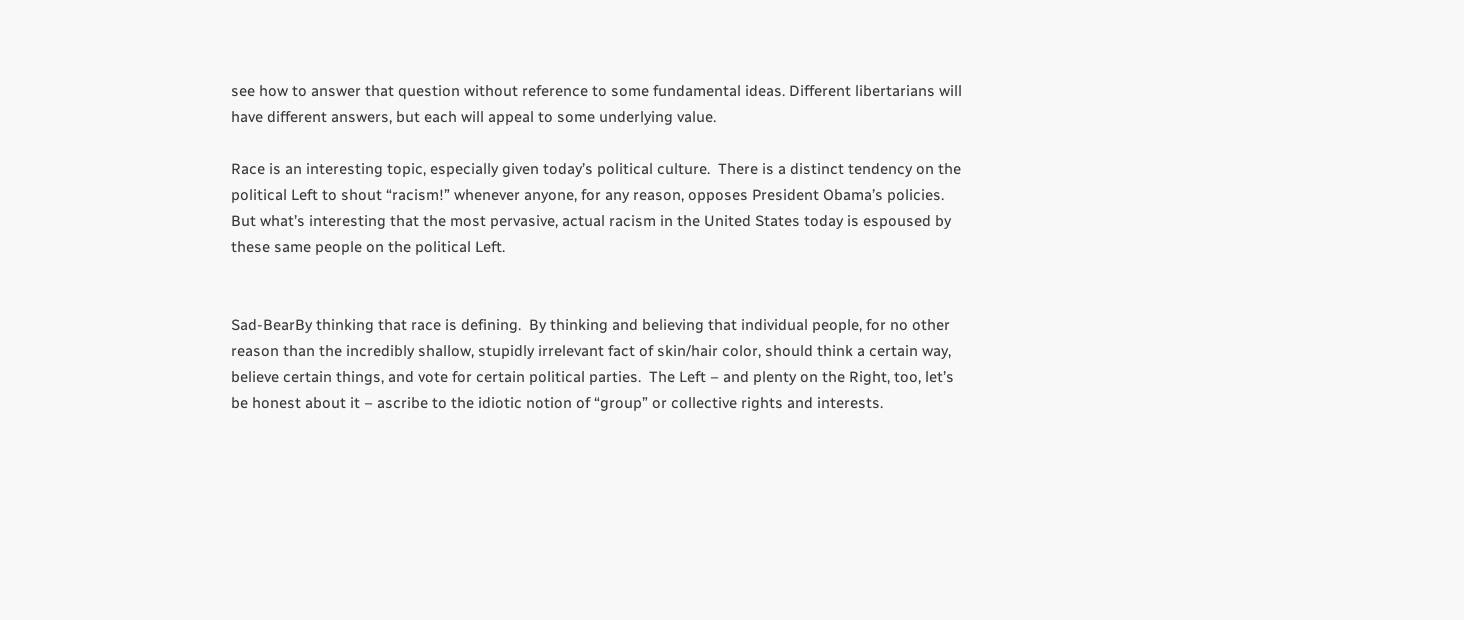see how to answer that question without reference to some fundamental ideas. Different libertarians will have different answers, but each will appeal to some underlying value.

Race is an interesting topic, especially given today’s political culture.  There is a distinct tendency on the political Left to shout “racism!” whenever anyone, for any reason, opposes President Obama’s policies.  But what’s interesting that the most pervasive, actual racism in the United States today is espoused by these same people on the political Left.


Sad-BearBy thinking that race is defining.  By thinking and believing that individual people, for no other reason than the incredibly shallow, stupidly irrelevant fact of skin/hair color, should think a certain way, believe certain things, and vote for certain political parties.  The Left – and plenty on the Right, too, let’s be honest about it – ascribe to the idiotic notion of “group” or collective rights and interests.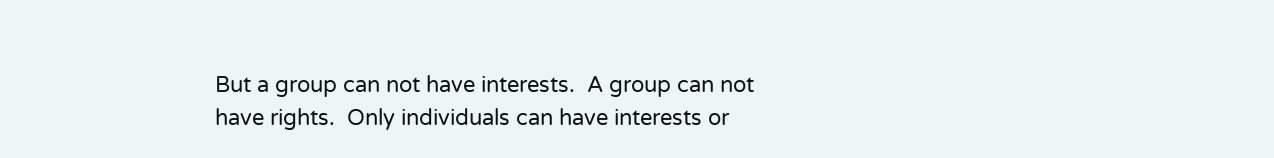But a group can not have interests.  A group can not have rights.  Only individuals can have interests or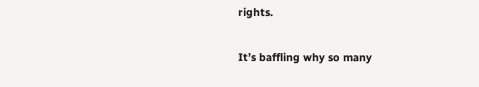rights.

It’s baffling why so many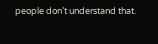people don’t understand that.